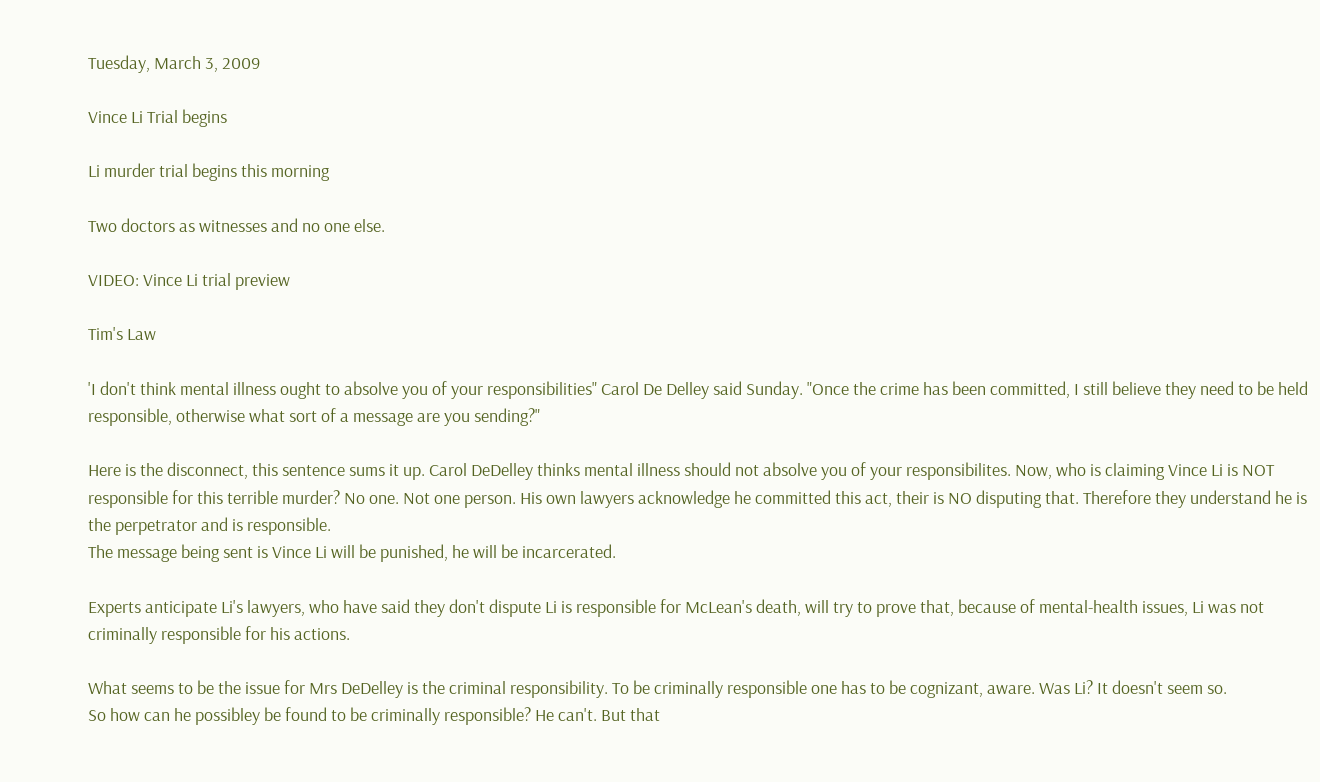Tuesday, March 3, 2009

Vince Li Trial begins

Li murder trial begins this morning

Two doctors as witnesses and no one else.

VIDEO: Vince Li trial preview

Tim's Law

'I don't think mental illness ought to absolve you of your responsibilities" Carol De Delley said Sunday. "Once the crime has been committed, I still believe they need to be held responsible, otherwise what sort of a message are you sending?"

Here is the disconnect, this sentence sums it up. Carol DeDelley thinks mental illness should not absolve you of your responsibilites. Now, who is claiming Vince Li is NOT responsible for this terrible murder? No one. Not one person. His own lawyers acknowledge he committed this act, their is NO disputing that. Therefore they understand he is the perpetrator and is responsible.
The message being sent is Vince Li will be punished, he will be incarcerated.

Experts anticipate Li's lawyers, who have said they don't dispute Li is responsible for McLean's death, will try to prove that, because of mental-health issues, Li was not criminally responsible for his actions.

What seems to be the issue for Mrs DeDelley is the criminal responsibility. To be criminally responsible one has to be cognizant, aware. Was Li? It doesn't seem so.
So how can he possibley be found to be criminally responsible? He can't. But that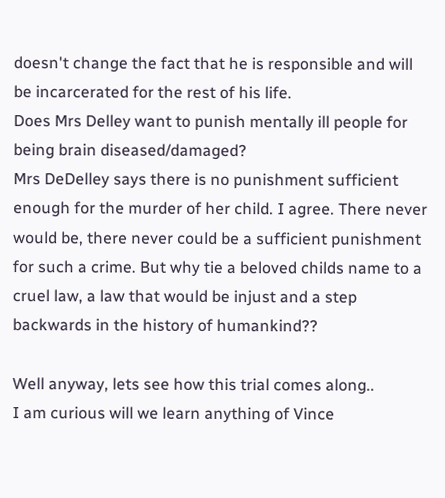doesn't change the fact that he is responsible and will be incarcerated for the rest of his life.
Does Mrs Delley want to punish mentally ill people for being brain diseased/damaged?
Mrs DeDelley says there is no punishment sufficient enough for the murder of her child. I agree. There never would be, there never could be a sufficient punishment for such a crime. But why tie a beloved childs name to a cruel law, a law that would be injust and a step backwards in the history of humankind??

Well anyway, lets see how this trial comes along..
I am curious will we learn anything of Vince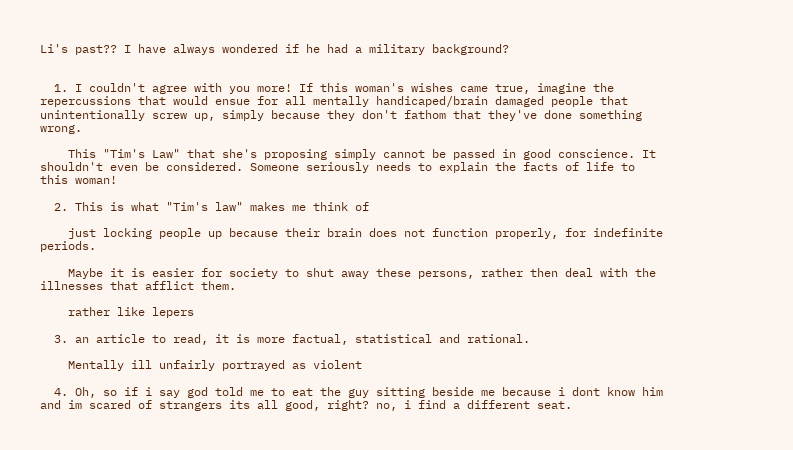Li's past?? I have always wondered if he had a military background?


  1. I couldn't agree with you more! If this woman's wishes came true, imagine the repercussions that would ensue for all mentally handicaped/brain damaged people that unintentionally screw up, simply because they don't fathom that they've done something wrong.

    This "Tim's Law" that she's proposing simply cannot be passed in good conscience. It shouldn't even be considered. Someone seriously needs to explain the facts of life to this woman!

  2. This is what "Tim's law" makes me think of

    just locking people up because their brain does not function properly, for indefinite periods.

    Maybe it is easier for society to shut away these persons, rather then deal with the illnesses that afflict them.

    rather like lepers

  3. an article to read, it is more factual, statistical and rational.

    Mentally ill unfairly portrayed as violent

  4. Oh, so if i say god told me to eat the guy sitting beside me because i dont know him and im scared of strangers its all good, right? no, i find a different seat.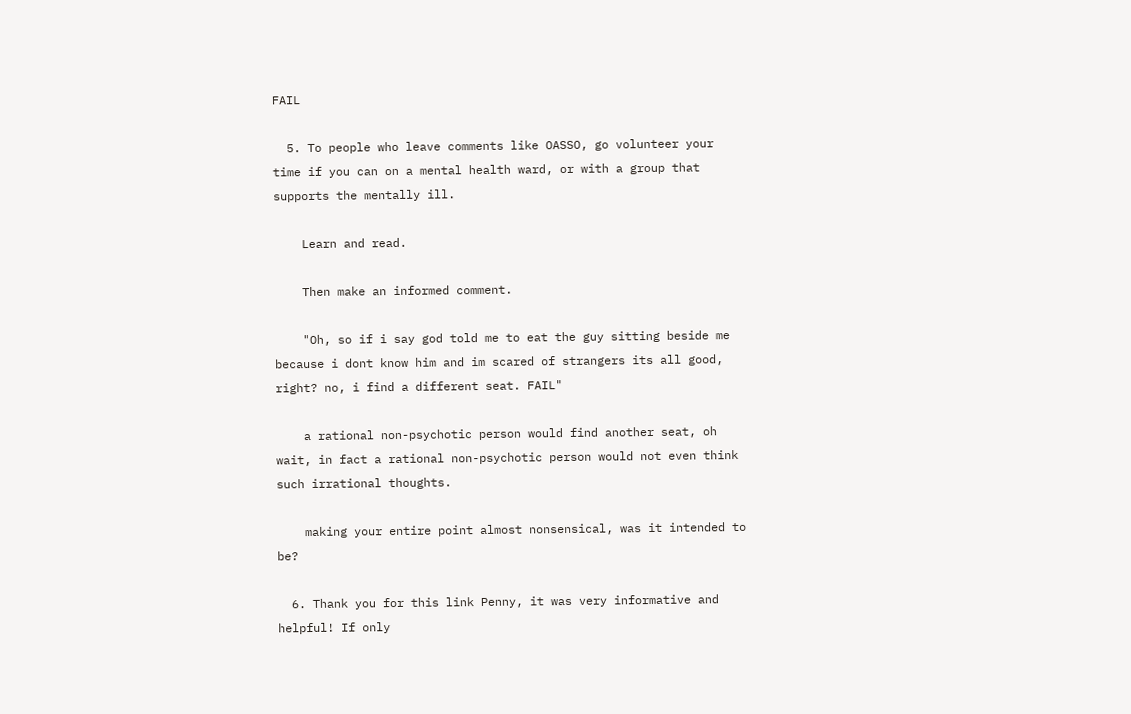FAIL

  5. To people who leave comments like OASSO, go volunteer your time if you can on a mental health ward, or with a group that supports the mentally ill.

    Learn and read.

    Then make an informed comment.

    "Oh, so if i say god told me to eat the guy sitting beside me because i dont know him and im scared of strangers its all good, right? no, i find a different seat. FAIL"

    a rational non-psychotic person would find another seat, oh wait, in fact a rational non-psychotic person would not even think such irrational thoughts.

    making your entire point almost nonsensical, was it intended to be?

  6. Thank you for this link Penny, it was very informative and helpful! If only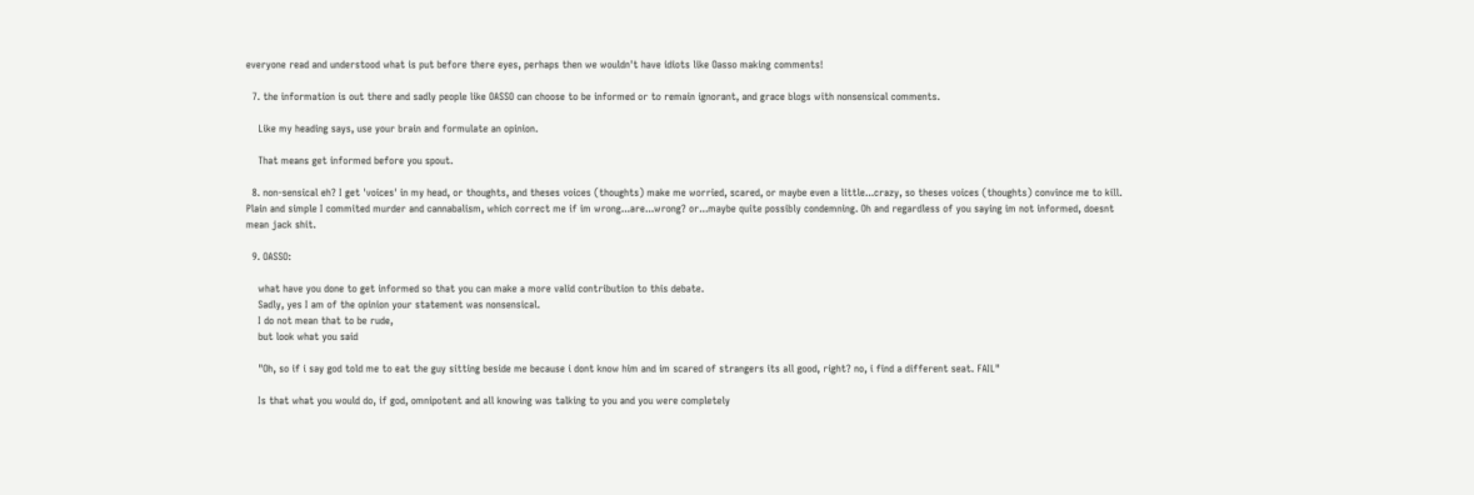everyone read and understood what is put before there eyes, perhaps then we wouldn't have idiots like Oasso making comments!

  7. the information is out there and sadly people like OASSO can choose to be informed or to remain ignorant, and grace blogs with nonsensical comments.

    Like my heading says, use your brain and formulate an opinion.

    That means get informed before you spout.

  8. non-sensical eh? I get 'voices' in my head, or thoughts, and theses voices (thoughts) make me worried, scared, or maybe even a little...crazy, so theses voices (thoughts) convince me to kill. Plain and simple I commited murder and cannabalism, which correct me if im wrong...are...wrong? or...maybe quite possibly condemning. Oh and regardless of you saying im not informed, doesnt mean jack shit.

  9. OASSO:

    what have you done to get informed so that you can make a more valid contribution to this debate.
    Sadly, yes I am of the opinion your statement was nonsensical.
    I do not mean that to be rude,
    but look what you said

    "Oh, so if i say god told me to eat the guy sitting beside me because i dont know him and im scared of strangers its all good, right? no, i find a different seat. FAIL"

    Is that what you would do, if god, omnipotent and all knowing was talking to you and you were completely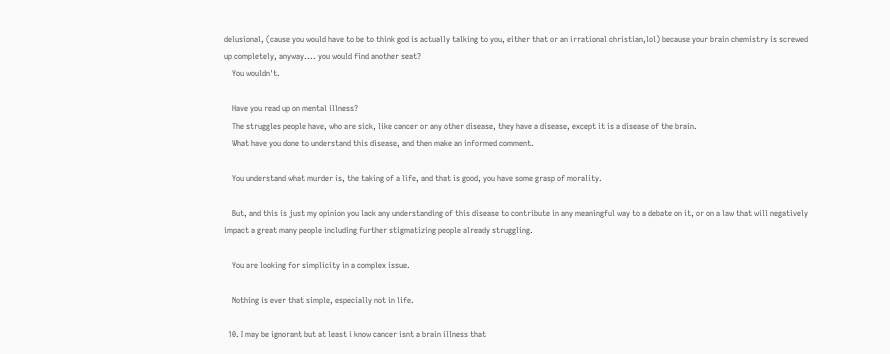delusional, (cause you would have to be to think god is actually talking to you, either that or an irrational christian,lol) because your brain chemistry is screwed up completely, anyway.... you would find another seat?
    You wouldn't.

    Have you read up on mental illness?
    The struggles people have, who are sick, like cancer or any other disease, they have a disease, except it is a disease of the brain.
    What have you done to understand this disease, and then make an informed comment.

    You understand what murder is, the taking of a life, and that is good, you have some grasp of morality.

    But, and this is just my opinion you lack any understanding of this disease to contribute in any meaningful way to a debate on it, or on a law that will negatively impact a great many people including further stigmatizing people already struggling.

    You are looking for simplicity in a complex issue.

    Nothing is ever that simple, especially not in life.

  10. I may be ignorant but at least i know cancer isnt a brain illness that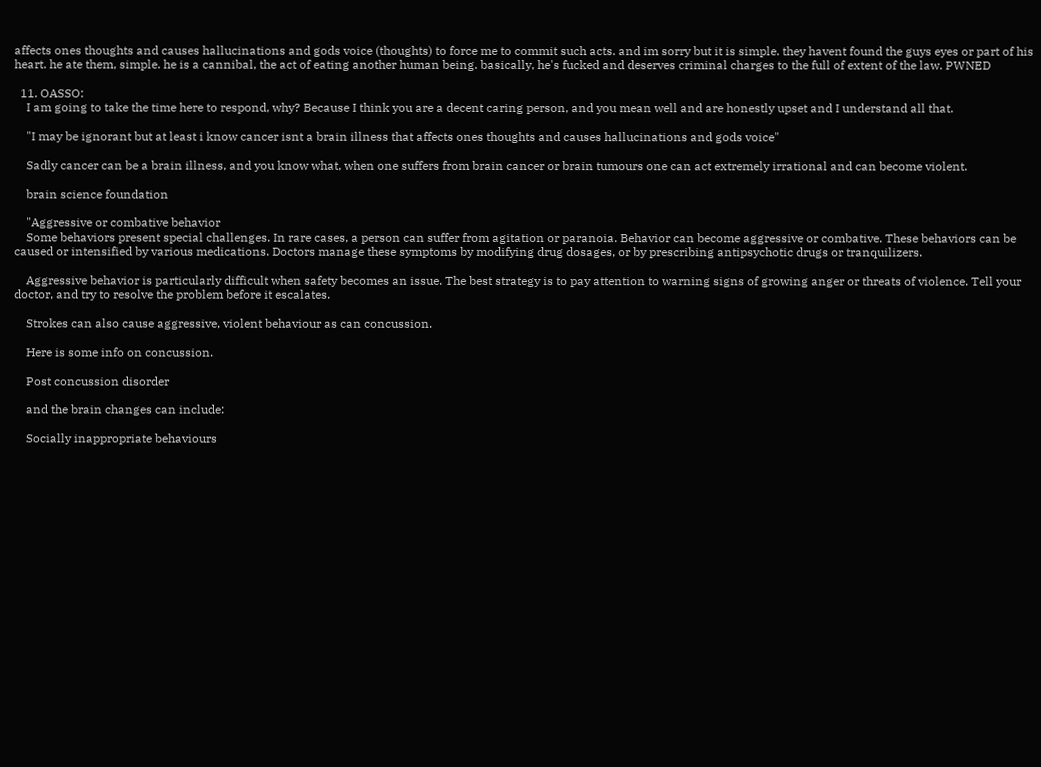affects ones thoughts and causes hallucinations and gods voice (thoughts) to force me to commit such acts. and im sorry but it is simple. they havent found the guys eyes or part of his heart. he ate them, simple. he is a cannibal, the act of eating another human being. basically, he's fucked and deserves criminal charges to the full of extent of the law. PWNED

  11. OASSO:
    I am going to take the time here to respond, why? Because I think you are a decent caring person, and you mean well and are honestly upset and I understand all that.

    "I may be ignorant but at least i know cancer isnt a brain illness that affects ones thoughts and causes hallucinations and gods voice"

    Sadly cancer can be a brain illness, and you know what, when one suffers from brain cancer or brain tumours one can act extremely irrational and can become violent.

    brain science foundation

    "Aggressive or combative behavior
    Some behaviors present special challenges. In rare cases, a person can suffer from agitation or paranoia. Behavior can become aggressive or combative. These behaviors can be caused or intensified by various medications. Doctors manage these symptoms by modifying drug dosages, or by prescribing antipsychotic drugs or tranquilizers.

    Aggressive behavior is particularly difficult when safety becomes an issue. The best strategy is to pay attention to warning signs of growing anger or threats of violence. Tell your doctor, and try to resolve the problem before it escalates.

    Strokes can also cause aggressive, violent behaviour as can concussion.

    Here is some info on concussion.

    Post concussion disorder

    and the brain changes can include:

    Socially inappropriate behaviours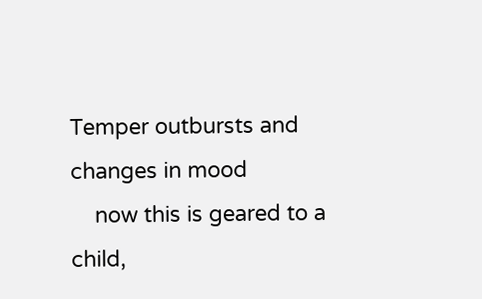Temper outbursts and changes in mood
    now this is geared to a child,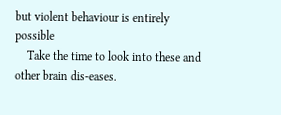but violent behaviour is entirely possible
    Take the time to look into these and other brain dis-eases.